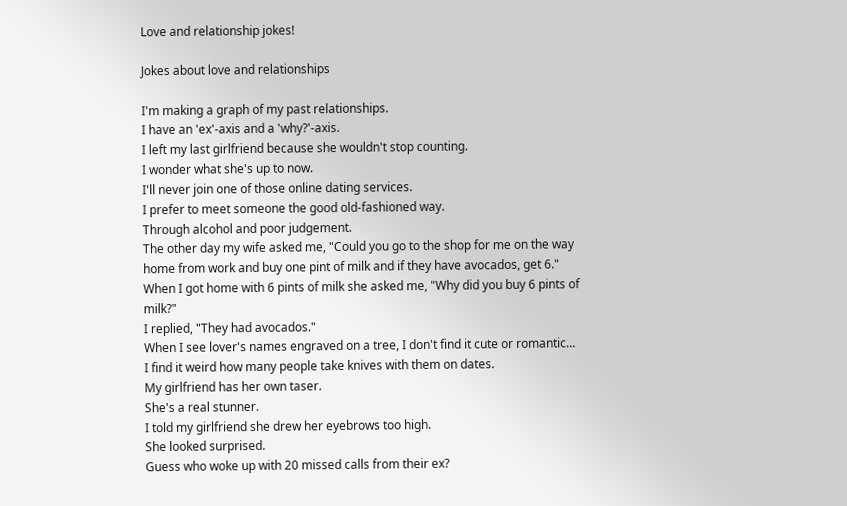Love and relationship jokes!

Jokes about love and relationships

I'm making a graph of my past relationships.
I have an 'ex'-axis and a 'why?'-axis.
I left my last girlfriend because she wouldn't stop counting.
I wonder what she's up to now.
I'll never join one of those online dating services.
I prefer to meet someone the good old-fashioned way.
Through alcohol and poor judgement.
The other day my wife asked me, "Could you go to the shop for me on the way home from work and buy one pint of milk and if they have avocados, get 6."
When I got home with 6 pints of milk she asked me, "Why did you buy 6 pints of milk?"
I replied, "They had avocados."
When I see lover's names engraved on a tree, I don't find it cute or romantic...
I find it weird how many people take knives with them on dates.
My girlfriend has her own taser.
She's a real stunner.
I told my girlfriend she drew her eyebrows too high.
She looked surprised.
Guess who woke up with 20 missed calls from their ex?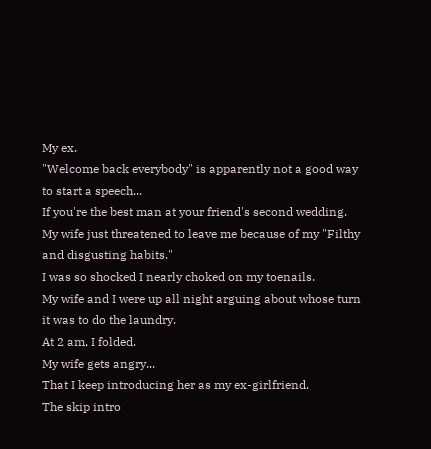My ex.
"Welcome back everybody" is apparently not a good way to start a speech...
If you're the best man at your friend's second wedding.
My wife just threatened to leave me because of my "Filthy and disgusting habits."
I was so shocked I nearly choked on my toenails.
My wife and I were up all night arguing about whose turn it was to do the laundry.
At 2 am, I folded.
My wife gets angry...
That I keep introducing her as my ex-girlfriend.
The skip intro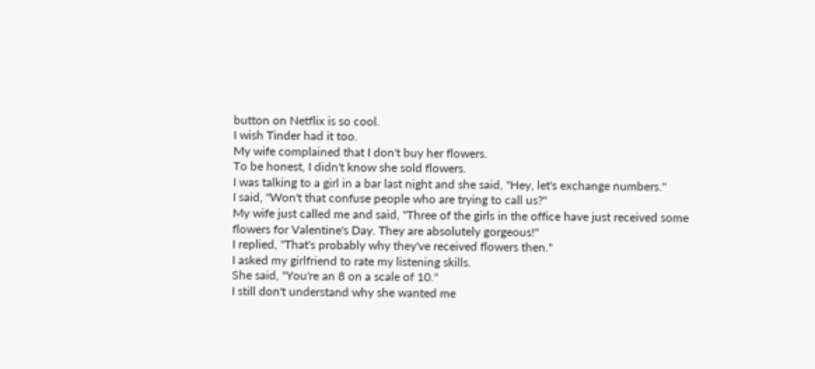button on Netflix is so cool.
I wish Tinder had it too.
My wife complained that I don't buy her flowers.
To be honest, I didn't know she sold flowers.
I was talking to a girl in a bar last night and she said, "Hey, let's exchange numbers."
I said, "Won't that confuse people who are trying to call us?"
My wife just called me and said, "Three of the girls in the office have just received some flowers for Valentine's Day. They are absolutely gorgeous!"
I replied, "That's probably why they've received flowers then."
I asked my girlfriend to rate my listening skills.
She said, "You're an 8 on a scale of 10."
I still don't understand why she wanted me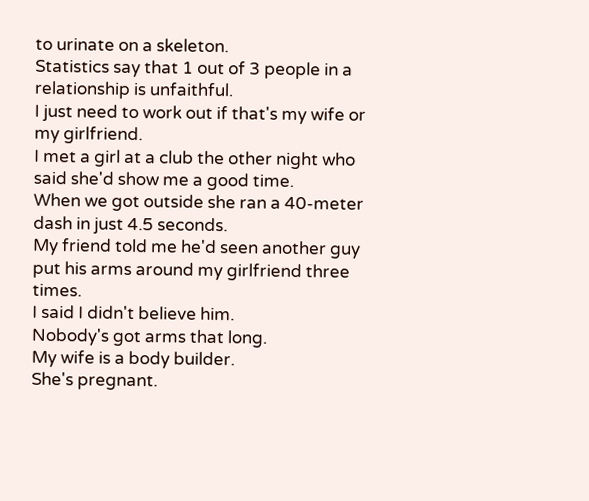to urinate on a skeleton.
Statistics say that 1 out of 3 people in a relationship is unfaithful.
I just need to work out if that's my wife or my girlfriend.
I met a girl at a club the other night who said she'd show me a good time.
When we got outside she ran a 40-meter dash in just 4.5 seconds.
My friend told me he'd seen another guy put his arms around my girlfriend three times.
I said I didn't believe him.
Nobody's got arms that long.
My wife is a body builder.
She's pregnant.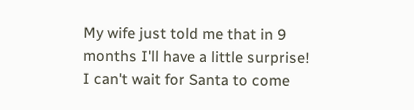My wife just told me that in 9 months I'll have a little surprise!
I can't wait for Santa to come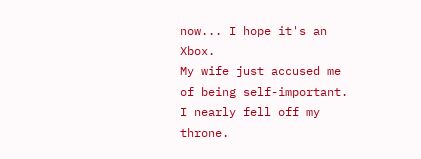now... I hope it's an Xbox.
My wife just accused me of being self-important.
I nearly fell off my throne.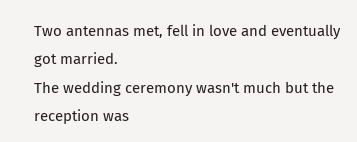Two antennas met, fell in love and eventually got married.
The wedding ceremony wasn't much but the reception was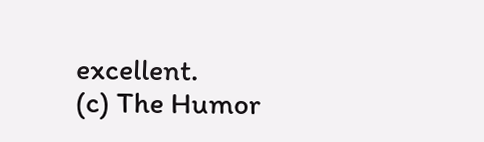excellent.
(c) The Humor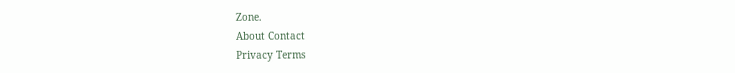Zone.
About Contact
Privacy Terms